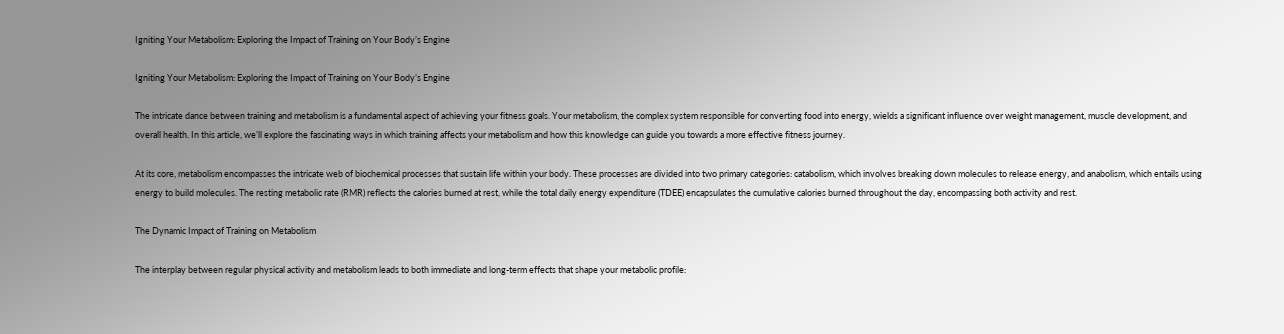Igniting Your Metabolism: Exploring the Impact of Training on Your Body’s Engine

Igniting Your Metabolism: Exploring the Impact of Training on Your Body’s Engine

The intricate dance between training and metabolism is a fundamental aspect of achieving your fitness goals. Your metabolism, the complex system responsible for converting food into energy, wields a significant influence over weight management, muscle development, and overall health. In this article, we’ll explore the fascinating ways in which training affects your metabolism and how this knowledge can guide you towards a more effective fitness journey.

At its core, metabolism encompasses the intricate web of biochemical processes that sustain life within your body. These processes are divided into two primary categories: catabolism, which involves breaking down molecules to release energy, and anabolism, which entails using energy to build molecules. The resting metabolic rate (RMR) reflects the calories burned at rest, while the total daily energy expenditure (TDEE) encapsulates the cumulative calories burned throughout the day, encompassing both activity and rest.

The Dynamic Impact of Training on Metabolism

The interplay between regular physical activity and metabolism leads to both immediate and long-term effects that shape your metabolic profile: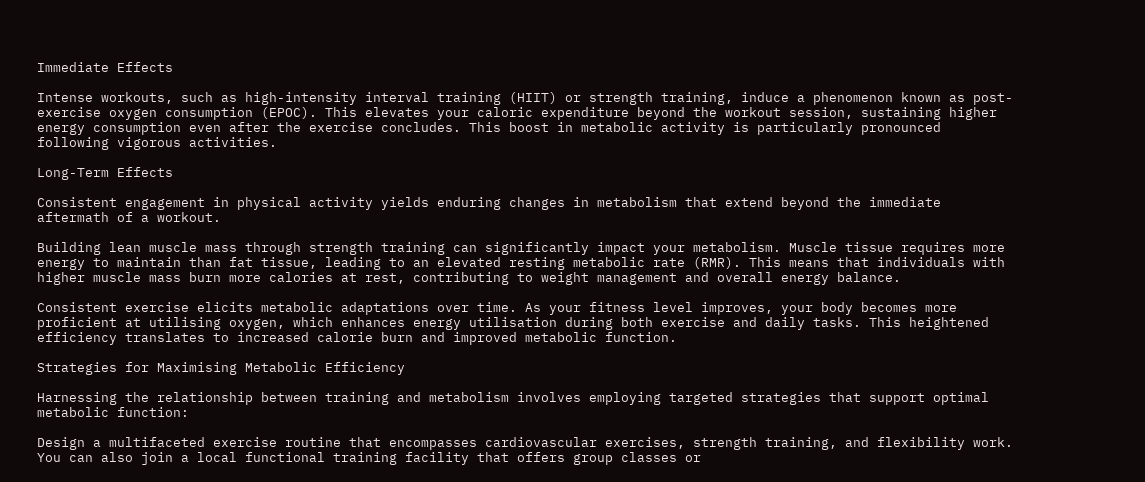Immediate Effects

Intense workouts, such as high-intensity interval training (HIIT) or strength training, induce a phenomenon known as post-exercise oxygen consumption (EPOC). This elevates your caloric expenditure beyond the workout session, sustaining higher energy consumption even after the exercise concludes. This boost in metabolic activity is particularly pronounced following vigorous activities.

Long-Term Effects

Consistent engagement in physical activity yields enduring changes in metabolism that extend beyond the immediate aftermath of a workout.

Building lean muscle mass through strength training can significantly impact your metabolism. Muscle tissue requires more energy to maintain than fat tissue, leading to an elevated resting metabolic rate (RMR). This means that individuals with higher muscle mass burn more calories at rest, contributing to weight management and overall energy balance.

Consistent exercise elicits metabolic adaptations over time. As your fitness level improves, your body becomes more proficient at utilising oxygen, which enhances energy utilisation during both exercise and daily tasks. This heightened efficiency translates to increased calorie burn and improved metabolic function.

Strategies for Maximising Metabolic Efficiency

Harnessing the relationship between training and metabolism involves employing targeted strategies that support optimal metabolic function:

Design a multifaceted exercise routine that encompasses cardiovascular exercises, strength training, and flexibility work. You can also join a local functional training facility that offers group classes or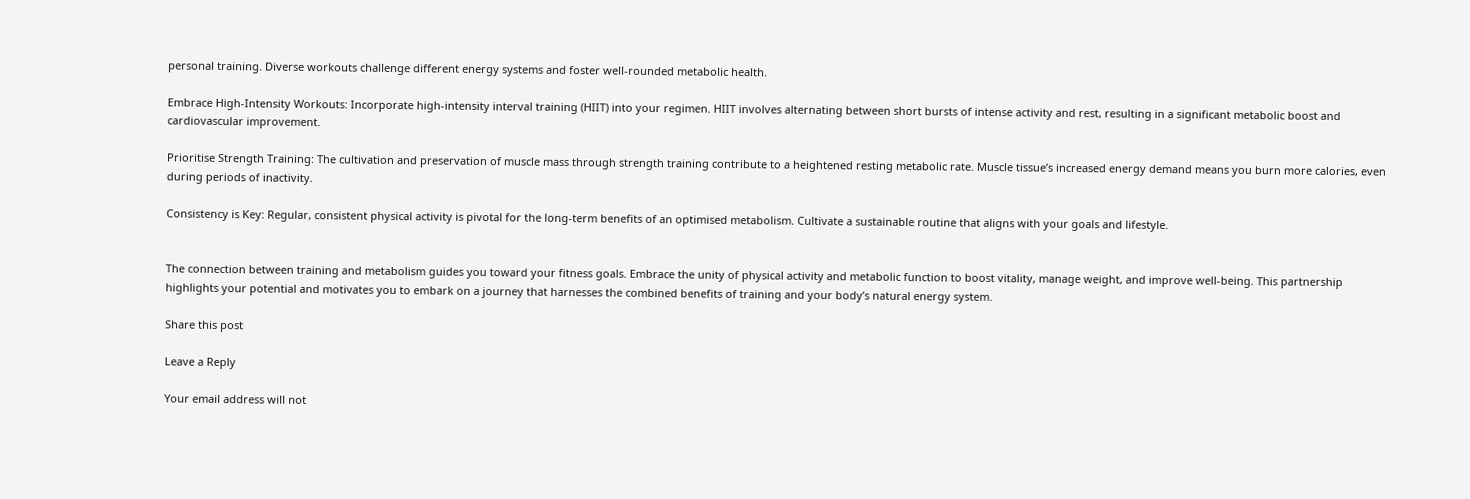personal training. Diverse workouts challenge different energy systems and foster well-rounded metabolic health.

Embrace High-Intensity Workouts: Incorporate high-intensity interval training (HIIT) into your regimen. HIIT involves alternating between short bursts of intense activity and rest, resulting in a significant metabolic boost and cardiovascular improvement.

Prioritise Strength Training: The cultivation and preservation of muscle mass through strength training contribute to a heightened resting metabolic rate. Muscle tissue’s increased energy demand means you burn more calories, even during periods of inactivity.

Consistency is Key: Regular, consistent physical activity is pivotal for the long-term benefits of an optimised metabolism. Cultivate a sustainable routine that aligns with your goals and lifestyle.


The connection between training and metabolism guides you toward your fitness goals. Embrace the unity of physical activity and metabolic function to boost vitality, manage weight, and improve well-being. This partnership highlights your potential and motivates you to embark on a journey that harnesses the combined benefits of training and your body’s natural energy system.

Share this post

Leave a Reply

Your email address will not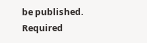be published. Required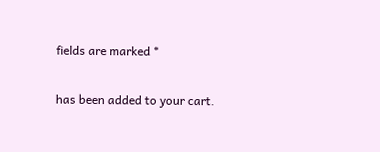fields are marked *

has been added to your cart.